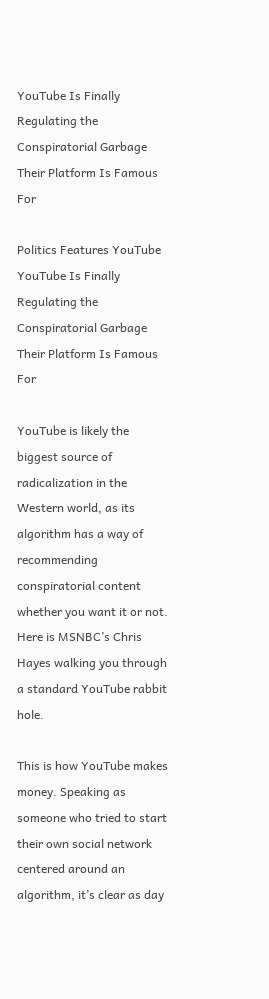YouTube Is Finally Regulating the Conspiratorial Garbage Their Platform Is Famous For

Politics Features YouTube
YouTube Is Finally Regulating the Conspiratorial Garbage Their Platform Is Famous For

YouTube is likely the biggest source of radicalization in the Western world, as its algorithm has a way of recommending conspiratorial content whether you want it or not. Here is MSNBC’s Chris Hayes walking you through a standard YouTube rabbit hole.

This is how YouTube makes money. Speaking as someone who tried to start their own social network centered around an algorithm, it’s clear as day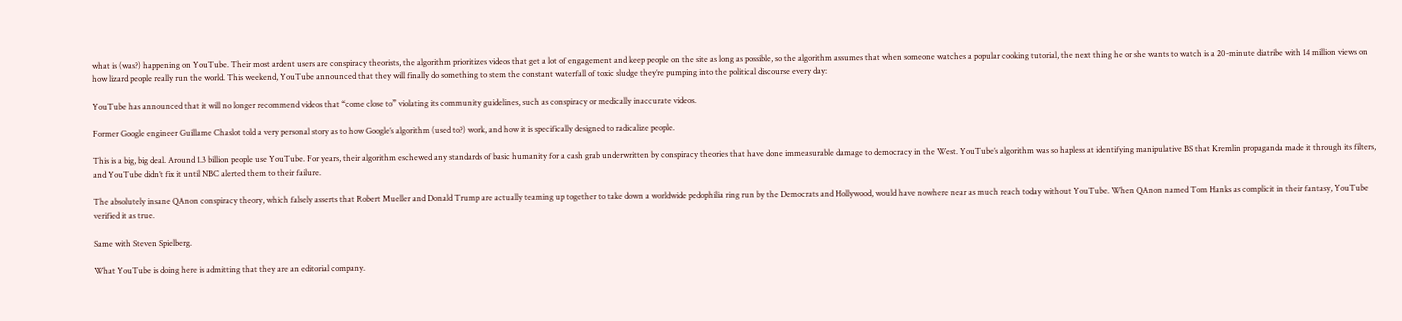what is (was?) happening on YouTube. Their most ardent users are conspiracy theorists, the algorithm prioritizes videos that get a lot of engagement and keep people on the site as long as possible, so the algorithm assumes that when someone watches a popular cooking tutorial, the next thing he or she wants to watch is a 20-minute diatribe with 14 million views on how lizard people really run the world. This weekend, YouTube announced that they will finally do something to stem the constant waterfall of toxic sludge they’re pumping into the political discourse every day:

YouTube has announced that it will no longer recommend videos that “come close to” violating its community guidelines, such as conspiracy or medically inaccurate videos.

Former Google engineer Guillame Chaslot told a very personal story as to how Google’s algorithm (used to?) work, and how it is specifically designed to radicalize people.

This is a big, big deal. Around 1.3 billion people use YouTube. For years, their algorithm eschewed any standards of basic humanity for a cash grab underwritten by conspiracy theories that have done immeasurable damage to democracy in the West. YouTube’s algorithm was so hapless at identifying manipulative BS that Kremlin propaganda made it through its filters, and YouTube didn’t fix it until NBC alerted them to their failure.

The absolutely insane QAnon conspiracy theory, which falsely asserts that Robert Mueller and Donald Trump are actually teaming up together to take down a worldwide pedophilia ring run by the Democrats and Hollywood, would have nowhere near as much reach today without YouTube. When QAnon named Tom Hanks as complicit in their fantasy, YouTube verified it as true.

Same with Steven Spielberg.

What YouTube is doing here is admitting that they are an editorial company.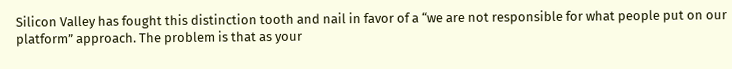Silicon Valley has fought this distinction tooth and nail in favor of a “we are not responsible for what people put on our platform” approach. The problem is that as your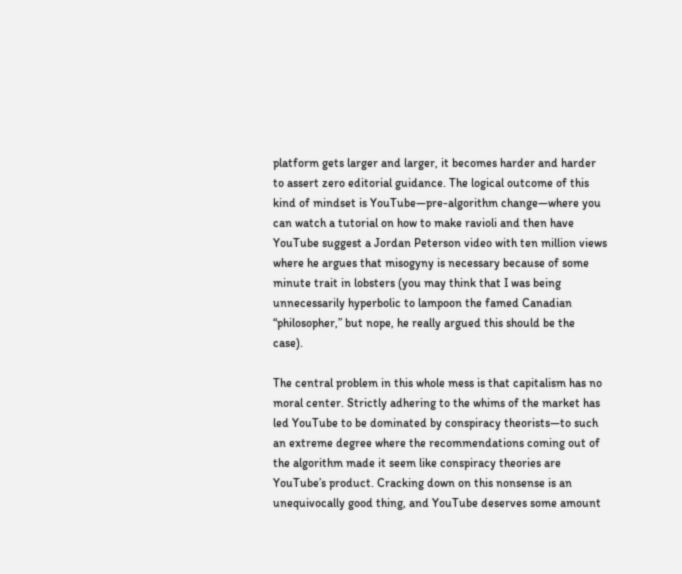platform gets larger and larger, it becomes harder and harder to assert zero editorial guidance. The logical outcome of this kind of mindset is YouTube—pre-algorithm change—where you can watch a tutorial on how to make ravioli and then have YouTube suggest a Jordan Peterson video with ten million views where he argues that misogyny is necessary because of some minute trait in lobsters (you may think that I was being unnecessarily hyperbolic to lampoon the famed Canadian “philosopher,” but nope, he really argued this should be the case).

The central problem in this whole mess is that capitalism has no moral center. Strictly adhering to the whims of the market has led YouTube to be dominated by conspiracy theorists—to such an extreme degree where the recommendations coming out of the algorithm made it seem like conspiracy theories are YouTube’s product. Cracking down on this nonsense is an unequivocally good thing, and YouTube deserves some amount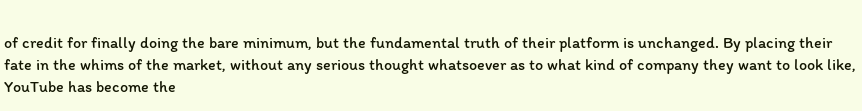of credit for finally doing the bare minimum, but the fundamental truth of their platform is unchanged. By placing their fate in the whims of the market, without any serious thought whatsoever as to what kind of company they want to look like, YouTube has become the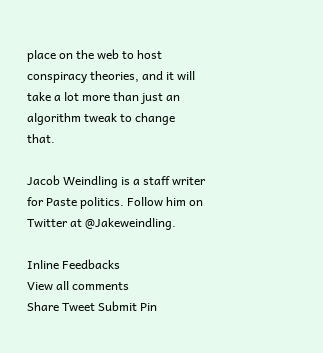place on the web to host conspiracy theories, and it will take a lot more than just an algorithm tweak to change that.

Jacob Weindling is a staff writer for Paste politics. Follow him on Twitter at @Jakeweindling.

Inline Feedbacks
View all comments
Share Tweet Submit Pin